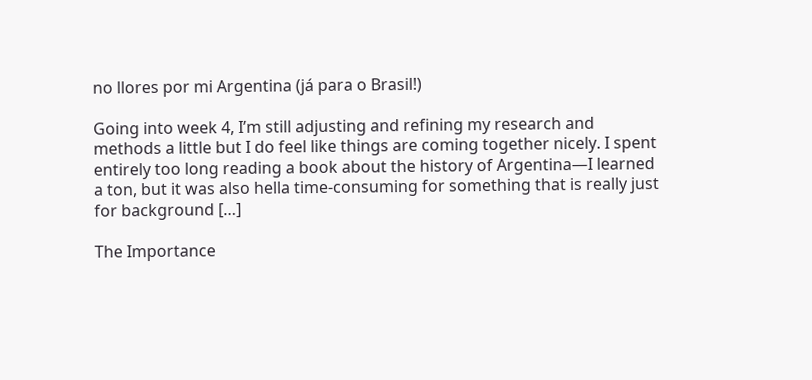no llores por mi Argentina (já para o Brasil!)

Going into week 4, I’m still adjusting and refining my research and methods a little but I do feel like things are coming together nicely. I spent entirely too long reading a book about the history of Argentina—I learned a ton, but it was also hella time-consuming for something that is really just for background […]

The Importance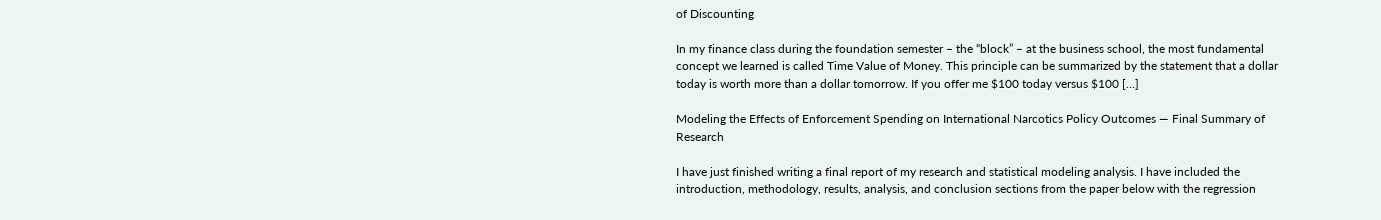of Discounting

In my finance class during the foundation semester – the “block” – at the business school, the most fundamental concept we learned is called Time Value of Money. This principle can be summarized by the statement that a dollar today is worth more than a dollar tomorrow. If you offer me $100 today versus $100 […]

Modeling the Effects of Enforcement Spending on International Narcotics Policy Outcomes — Final Summary of Research

I have just finished writing a final report of my research and statistical modeling analysis. I have included the introduction, methodology, results, analysis, and conclusion sections from the paper below with the regression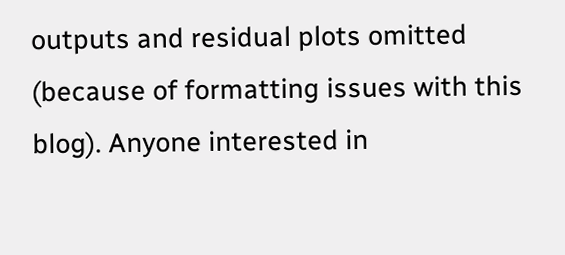outputs and residual plots omitted (because of formatting issues with this blog). Anyone interested in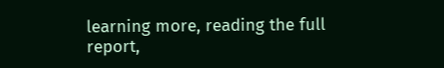learning more, reading the full report,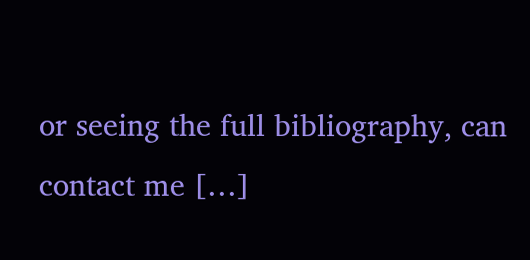or seeing the full bibliography, can contact me […]